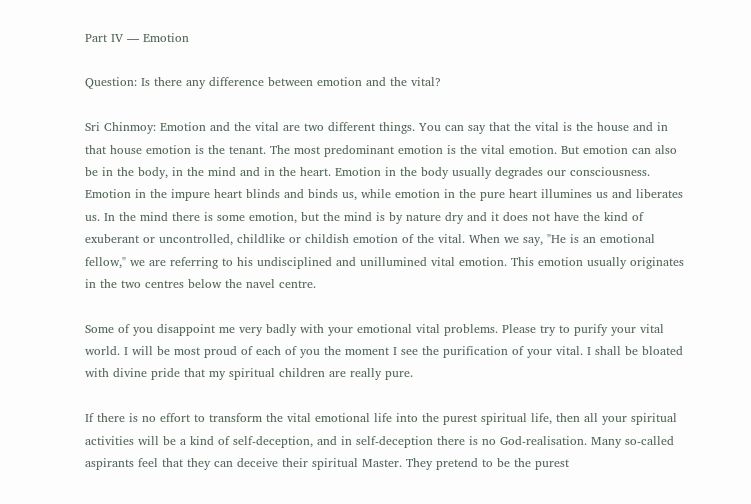Part IV — Emotion

Question: Is there any difference between emotion and the vital?

Sri Chinmoy: Emotion and the vital are two different things. You can say that the vital is the house and in that house emotion is the tenant. The most predominant emotion is the vital emotion. But emotion can also be in the body, in the mind and in the heart. Emotion in the body usually degrades our consciousness. Emotion in the impure heart blinds and binds us, while emotion in the pure heart illumines us and liberates us. In the mind there is some emotion, but the mind is by nature dry and it does not have the kind of exuberant or uncontrolled, childlike or childish emotion of the vital. When we say, "He is an emotional fellow," we are referring to his undisciplined and unillumined vital emotion. This emotion usually originates in the two centres below the navel centre.

Some of you disappoint me very badly with your emotional vital problems. Please try to purify your vital world. I will be most proud of each of you the moment I see the purification of your vital. I shall be bloated with divine pride that my spiritual children are really pure.

If there is no effort to transform the vital emotional life into the purest spiritual life, then all your spiritual activities will be a kind of self-deception, and in self-deception there is no God-realisation. Many so-called aspirants feel that they can deceive their spiritual Master. They pretend to be the purest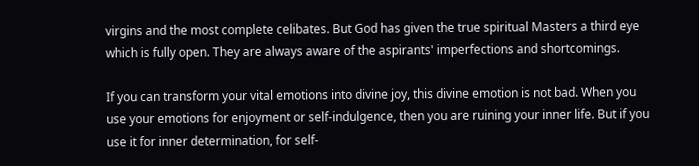virgins and the most complete celibates. But God has given the true spiritual Masters a third eye which is fully open. They are always aware of the aspirants' imperfections and shortcomings.

If you can transform your vital emotions into divine joy, this divine emotion is not bad. When you use your emotions for enjoyment or self-indulgence, then you are ruining your inner life. But if you use it for inner determination, for self-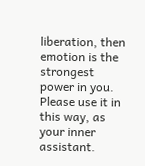liberation, then emotion is the strongest power in you. Please use it in this way, as your inner assistant.